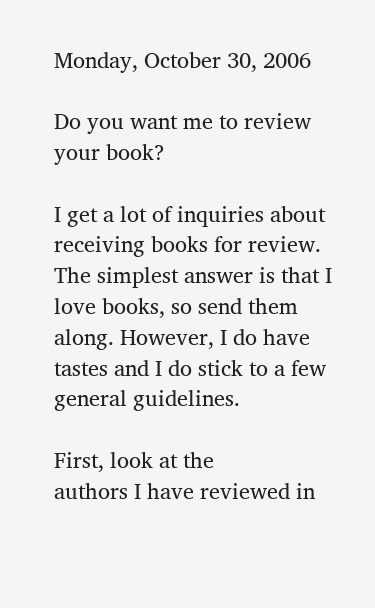Monday, October 30, 2006

Do you want me to review your book?

I get a lot of inquiries about receiving books for review. The simplest answer is that I love books, so send them along. However, I do have tastes and I do stick to a few general guidelines.

First, look at the
authors I have reviewed in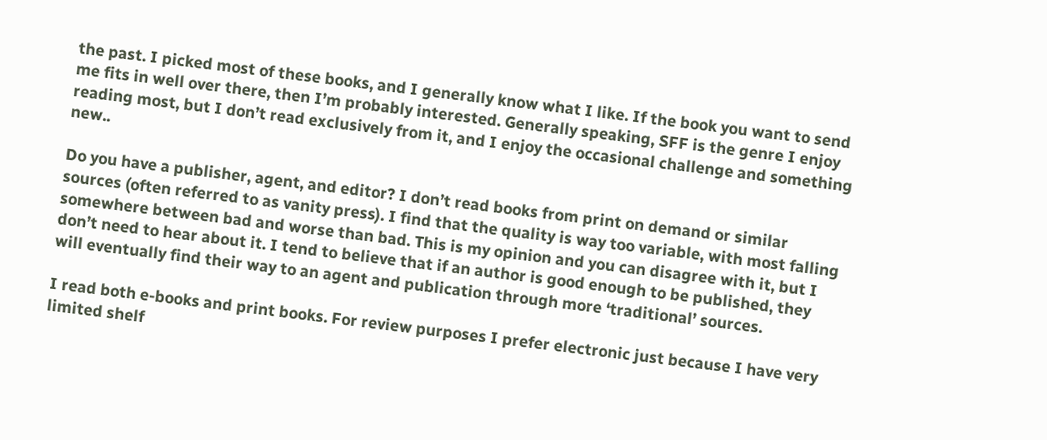the past. I picked most of these books, and I generally know what I like. If the book you want to send me fits in well over there, then I’m probably interested. Generally speaking, SFF is the genre I enjoy reading most, but I don’t read exclusively from it, and I enjoy the occasional challenge and something new..

Do you have a publisher, agent, and editor? I don’t read books from print on demand or similar sources (often referred to as vanity press). I find that the quality is way too variable, with most falling somewhere between bad and worse than bad. This is my opinion and you can disagree with it, but I don’t need to hear about it. I tend to believe that if an author is good enough to be published, they will eventually find their way to an agent and publication through more ‘traditional’ sources.

I read both e-books and print books. For review purposes I prefer electronic just because I have very limited shelf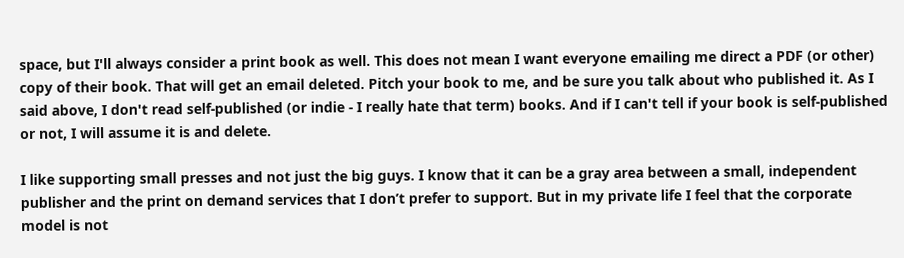space, but I'll always consider a print book as well. This does not mean I want everyone emailing me direct a PDF (or other) copy of their book. That will get an email deleted. Pitch your book to me, and be sure you talk about who published it. As I said above, I don't read self-published (or indie - I really hate that term) books. And if I can't tell if your book is self-published or not, I will assume it is and delete.

I like supporting small presses and not just the big guys. I know that it can be a gray area between a small, independent publisher and the print on demand services that I don’t prefer to support. But in my private life I feel that the corporate model is not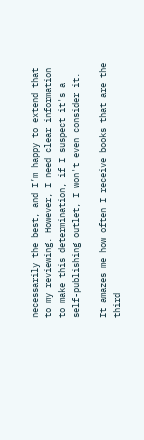necessarily the best, and I’m happy to extend that to my reviewing. However, I need clear information to make this determination, if I suspect it's a self-publishing outlet, I won't even consider it.

It amazes me how often I receive books that are the third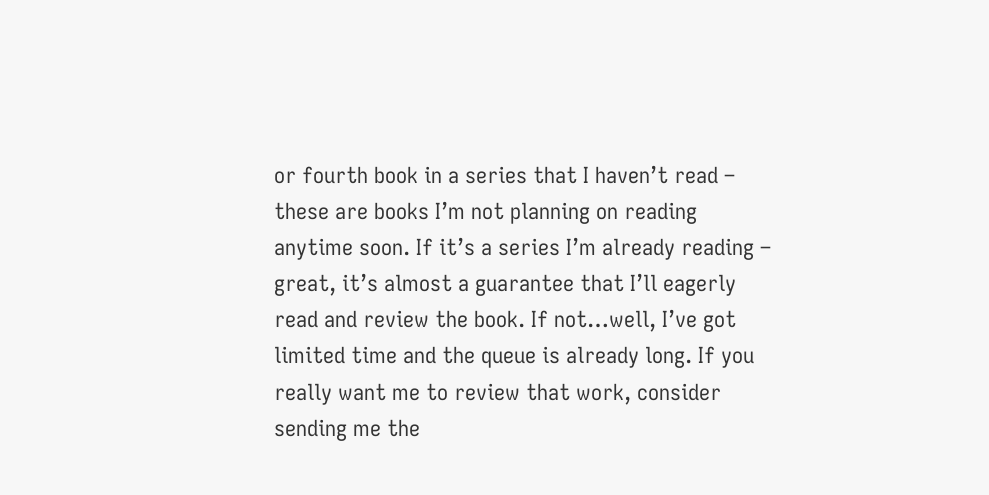or fourth book in a series that I haven’t read – these are books I’m not planning on reading anytime soon. If it’s a series I’m already reading – great, it’s almost a guarantee that I’ll eagerly read and review the book. If not…well, I’ve got limited time and the queue is already long. If you really want me to review that work, consider sending me the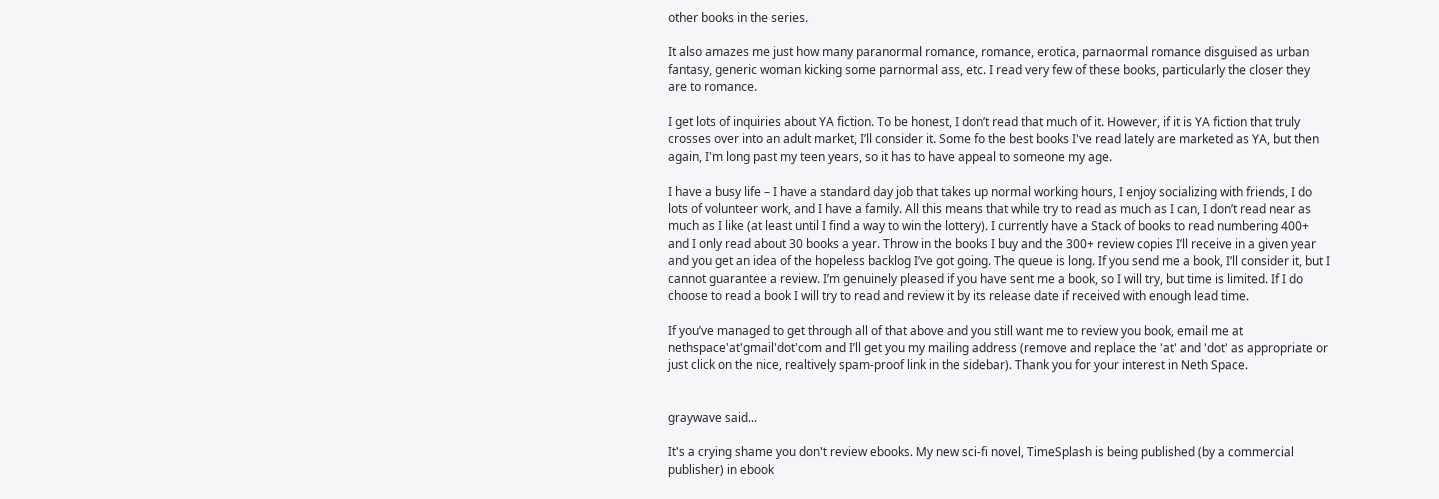other books in the series.

It also amazes me just how many paranormal romance, romance, erotica, parnaormal romance disguised as urban fantasy, generic woman kicking some parnormal ass, etc. I read very few of these books, particularly the closer they are to romance.

I get lots of inquiries about YA fiction. To be honest, I don’t read that much of it. However, if it is YA fiction that truly crosses over into an adult market, I’ll consider it. Some fo the best books I've read lately are marketed as YA, but then again, I'm long past my teen years, so it has to have appeal to someone my age.

I have a busy life – I have a standard day job that takes up normal working hours, I enjoy socializing with friends, I do lots of volunteer work, and I have a family. All this means that while try to read as much as I can, I don’t read near as much as I like (at least until I find a way to win the lottery). I currently have a Stack of books to read numbering 400+ and I only read about 30 books a year. Throw in the books I buy and the 300+ review copies I’ll receive in a given year and you get an idea of the hopeless backlog I’ve got going. The queue is long. If you send me a book, I’ll consider it, but I cannot guarantee a review. I’m genuinely pleased if you have sent me a book, so I will try, but time is limited. If I do choose to read a book I will try to read and review it by its release date if received with enough lead time.

If you’ve managed to get through all of that above and you still want me to review you book, email me at nethspace'at'gmail'dot'com and I’ll get you my mailing address (remove and replace the 'at' and 'dot' as appropriate or just click on the nice, realtively spam-proof link in the sidebar). Thank you for your interest in Neth Space.


graywave said...

It's a crying shame you don't review ebooks. My new sci-fi novel, TimeSplash is being published (by a commercial publisher) in ebook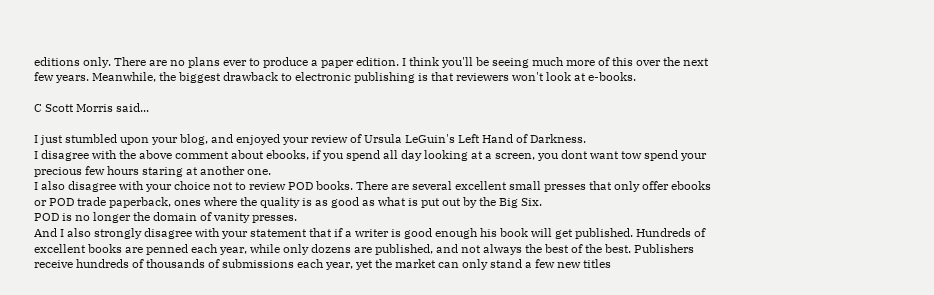editions only. There are no plans ever to produce a paper edition. I think you'll be seeing much more of this over the next few years. Meanwhile, the biggest drawback to electronic publishing is that reviewers won't look at e-books.

C Scott Morris said...

I just stumbled upon your blog, and enjoyed your review of Ursula LeGuin's Left Hand of Darkness.
I disagree with the above comment about ebooks, if you spend all day looking at a screen, you dont want tow spend your precious few hours staring at another one.
I also disagree with your choice not to review POD books. There are several excellent small presses that only offer ebooks or POD trade paperback, ones where the quality is as good as what is put out by the Big Six.
POD is no longer the domain of vanity presses.
And I also strongly disagree with your statement that if a writer is good enough his book will get published. Hundreds of excellent books are penned each year, while only dozens are published, and not always the best of the best. Publishers receive hundreds of thousands of submissions each year, yet the market can only stand a few new titles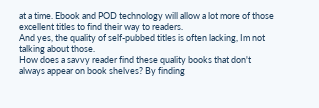at a time. Ebook and POD technology will allow a lot more of those excellent titles to find their way to readers.
And yes, the quality of self-pubbed titles is often lacking, Im not talking about those.
How does a savvy reader find these quality books that don't always appear on book shelves? By finding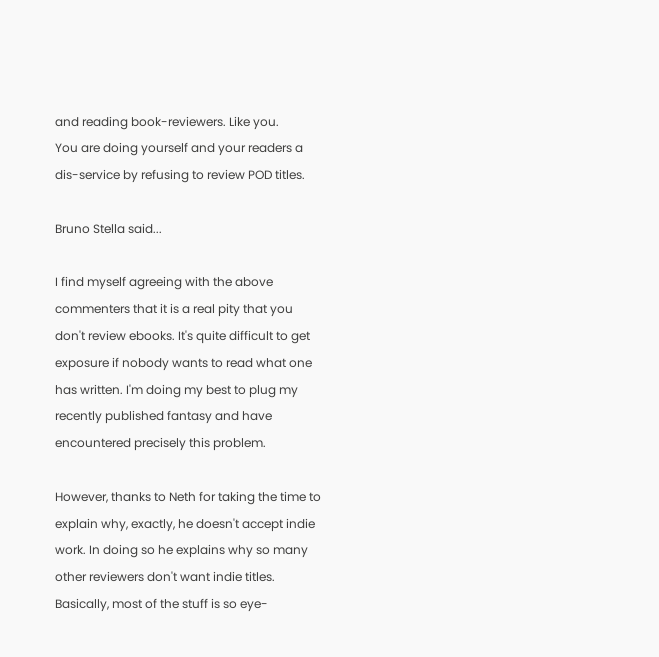and reading book-reviewers. Like you.
You are doing yourself and your readers a dis-service by refusing to review POD titles.

Bruno Stella said...

I find myself agreeing with the above commenters that it is a real pity that you don't review ebooks. It's quite difficult to get exposure if nobody wants to read what one has written. I'm doing my best to plug my recently published fantasy and have encountered precisely this problem.

However, thanks to Neth for taking the time to explain why, exactly, he doesn't accept indie work. In doing so he explains why so many other reviewers don't want indie titles. Basically, most of the stuff is so eye-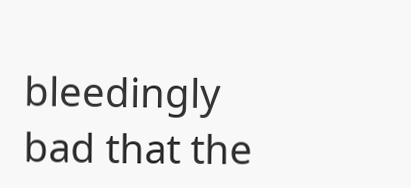bleedingly bad that the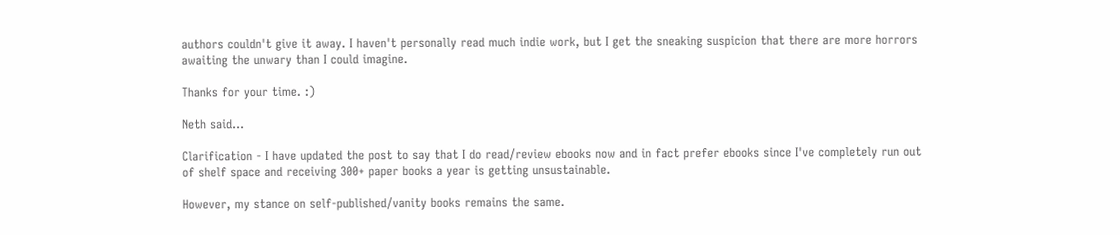authors couldn't give it away. I haven't personally read much indie work, but I get the sneaking suspicion that there are more horrors awaiting the unwary than I could imagine.

Thanks for your time. :)

Neth said...

Clarification - I have updated the post to say that I do read/review ebooks now and in fact prefer ebooks since I've completely run out of shelf space and receiving 300+ paper books a year is getting unsustainable.

However, my stance on self-published/vanity books remains the same.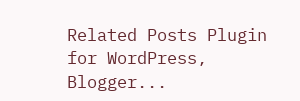Related Posts Plugin for WordPress, Blogger...